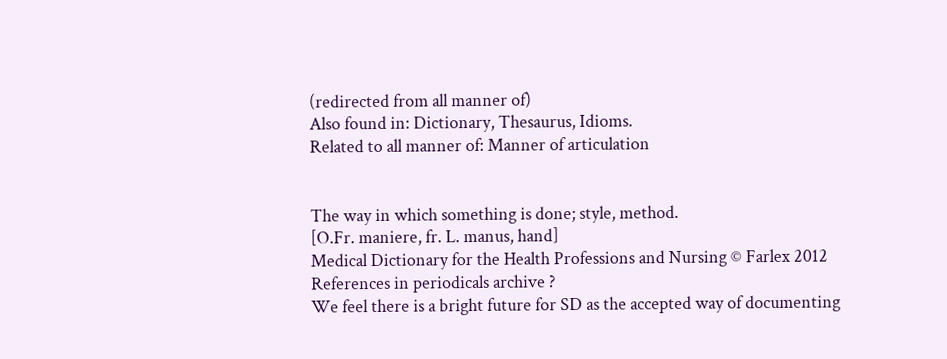(redirected from all manner of)
Also found in: Dictionary, Thesaurus, Idioms.
Related to all manner of: Manner of articulation


The way in which something is done; style, method.
[O.Fr. maniere, fr. L. manus, hand]
Medical Dictionary for the Health Professions and Nursing © Farlex 2012
References in periodicals archive ?
We feel there is a bright future for SD as the accepted way of documenting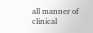all manner of clinical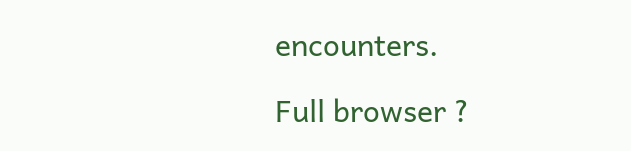encounters.

Full browser ?